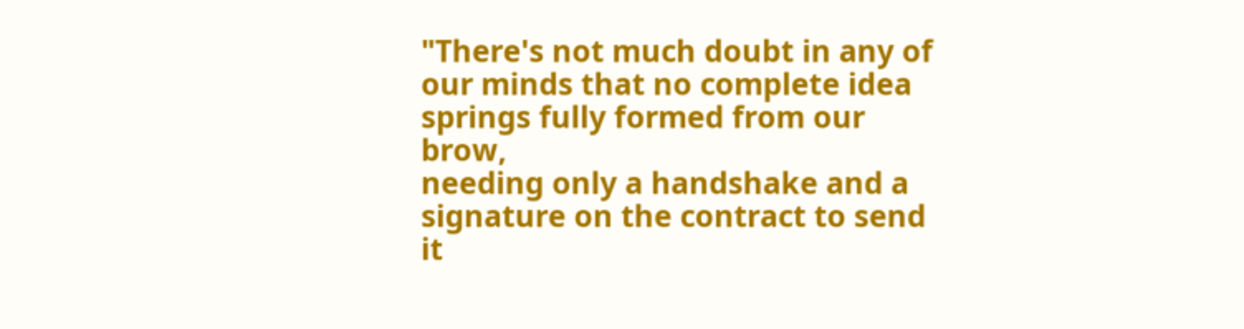"There's not much doubt in any of our minds that no complete idea springs fully formed from our brow,
needing only a handshake and a signature on the contract to send it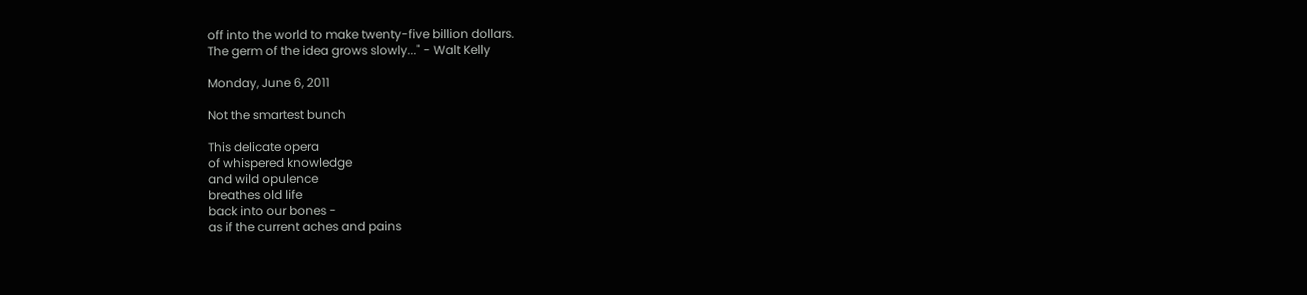off into the world to make twenty-five billion dollars.
The germ of the idea grows slowly..." - Walt Kelly

Monday, June 6, 2011

Not the smartest bunch

This delicate opera
of whispered knowledge
and wild opulence
breathes old life
back into our bones -
as if the current aches and pains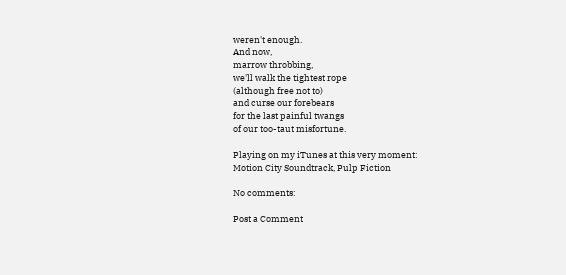weren't enough.
And now,
marrow throbbing,
we'll walk the tightest rope
(although free not to)
and curse our forebears
for the last painful twangs
of our too-taut misfortune.

Playing on my iTunes at this very moment:
Motion City Soundtrack, Pulp Fiction

No comments:

Post a Comment